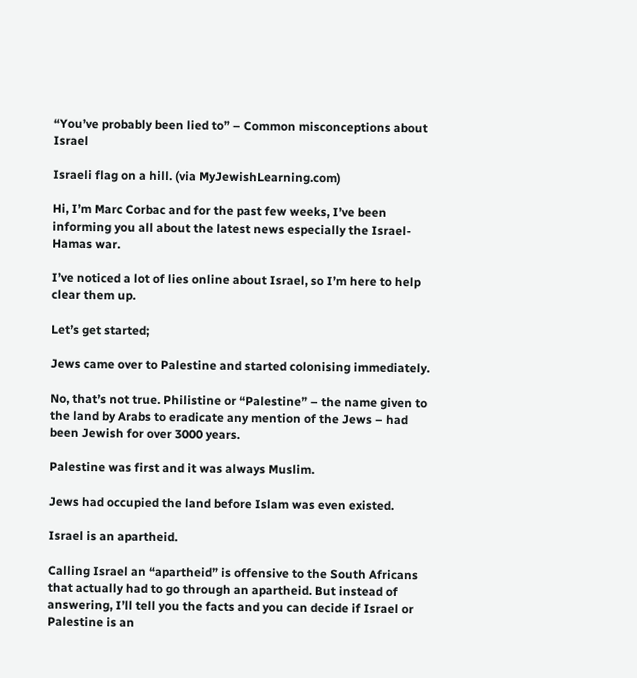“You’ve probably been lied to” – Common misconceptions about Israel

Israeli flag on a hill. (via MyJewishLearning.com)

Hi, I’m Marc Corbac and for the past few weeks, I’ve been informing you all about the latest news especially the Israel-Hamas war.

I’ve noticed a lot of lies online about Israel, so I’m here to help clear them up.

Let’s get started;

Jews came over to Palestine and started colonising immediately.

No, that’s not true. Philistine or “Palestine” – the name given to the land by Arabs to eradicate any mention of the Jews – had been Jewish for over 3000 years.

Palestine was first and it was always Muslim.

Jews had occupied the land before Islam was even existed.

Israel is an apartheid.

Calling Israel an “apartheid” is offensive to the South Africans that actually had to go through an apartheid. But instead of answering, I’ll tell you the facts and you can decide if Israel or Palestine is an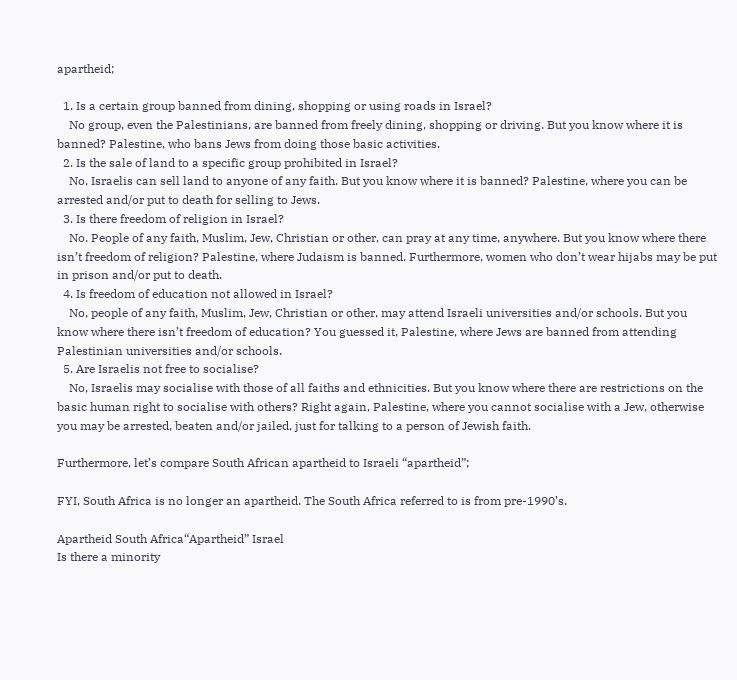apartheid;

  1. Is a certain group banned from dining, shopping or using roads in Israel?
    No group, even the Palestinians, are banned from freely dining, shopping or driving. But you know where it is banned? Palestine, who bans Jews from doing those basic activities.
  2. Is the sale of land to a specific group prohibited in Israel?
    No, Israelis can sell land to anyone of any faith. But you know where it is banned? Palestine, where you can be arrested and/or put to death for selling to Jews.
  3. Is there freedom of religion in Israel?
    No. People of any faith, Muslim, Jew, Christian or other, can pray at any time, anywhere. But you know where there isn’t freedom of religion? Palestine, where Judaism is banned. Furthermore, women who don’t wear hijabs may be put in prison and/or put to death.
  4. Is freedom of education not allowed in Israel?
    No, people of any faith, Muslim, Jew, Christian or other, may attend Israeli universities and/or schools. But you know where there isn’t freedom of education? You guessed it, Palestine, where Jews are banned from attending Palestinian universities and/or schools.
  5. Are Israelis not free to socialise?
    No, Israelis may socialise with those of all faiths and ethnicities. But you know where there are restrictions on the basic human right to socialise with others? Right again, Palestine, where you cannot socialise with a Jew, otherwise you may be arrested, beaten and/or jailed, just for talking to a person of Jewish faith.

Furthermore, let’s compare South African apartheid to Israeli “apartheid”;

FYI, South Africa is no longer an apartheid. The South Africa referred to is from pre-1990’s.

Apartheid South Africa“Apartheid” Israel
Is there a minority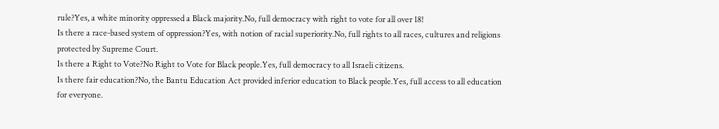rule?Yes, a white minority oppressed a Black majority.No, full democracy with right to vote for all over 18!
Is there a race-based system of oppression?Yes, with notion of racial superiority.No, full rights to all races, cultures and religions protected by Supreme Court.
Is there a Right to Vote?No Right to Vote for Black people.Yes, full democracy to all Israeli citizens.
Is there fair education?No, the Bantu Education Act provided inferior education to Black people.Yes, full access to all education for everyone.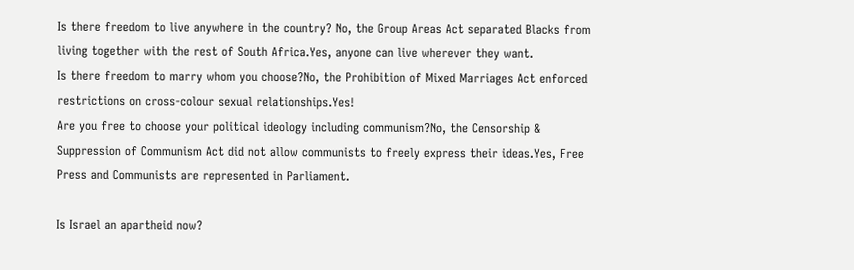Is there freedom to live anywhere in the country? No, the Group Areas Act separated Blacks from living together with the rest of South Africa.Yes, anyone can live wherever they want.
Is there freedom to marry whom you choose?No, the Prohibition of Mixed Marriages Act enforced restrictions on cross-colour sexual relationships.Yes!
Are you free to choose your political ideology including communism?No, the Censorship & Suppression of Communism Act did not allow communists to freely express their ideas.Yes, Free Press and Communists are represented in Parliament.

Is Israel an apartheid now?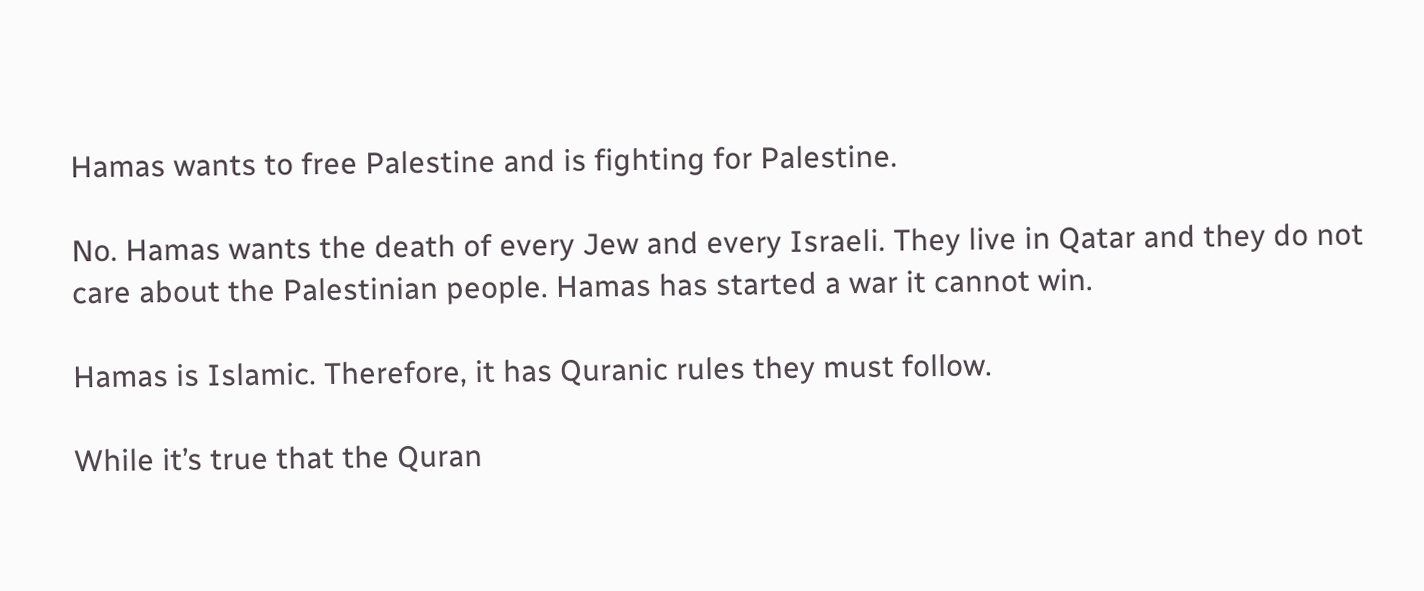Hamas wants to free Palestine and is fighting for Palestine.

No. Hamas wants the death of every Jew and every Israeli. They live in Qatar and they do not care about the Palestinian people. Hamas has started a war it cannot win.

Hamas is Islamic. Therefore, it has Quranic rules they must follow.

While it’s true that the Quran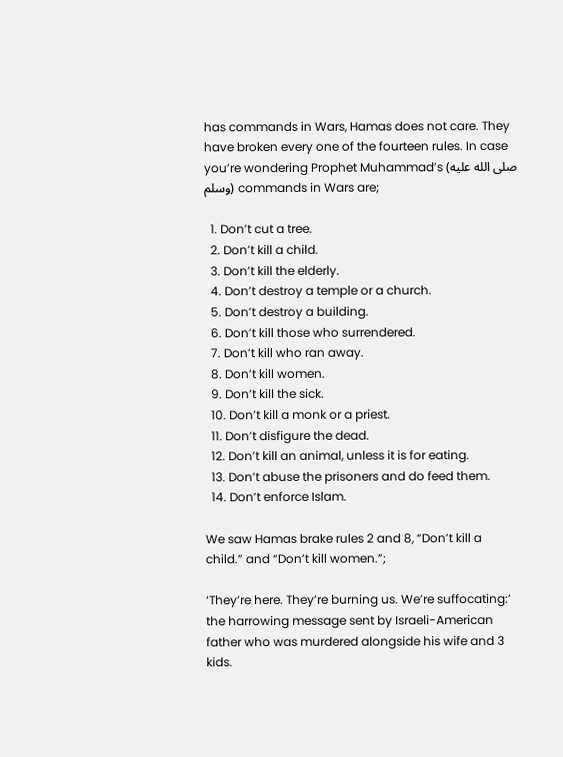has commands in Wars, Hamas does not care. They have broken every one of the fourteen rules. In case you’re wondering Prophet Muhammad’s (صلى الله عليه وسلم) commands in Wars are;

  1. Don’t cut a tree.
  2. Don’t kill a child.
  3. Don’t kill the elderly.
  4. Don’t destroy a temple or a church.
  5. Don’t destroy a building.
  6. Don’t kill those who surrendered.
  7. Don’t kill who ran away.
  8. Don’t kill women.
  9. Don’t kill the sick.
  10. Don’t kill a monk or a priest.
  11. Don’t disfigure the dead.
  12. Don’t kill an animal, unless it is for eating.
  13. Don’t abuse the prisoners and do feed them.
  14. Don’t enforce Islam.

We saw Hamas brake rules 2 and 8, “Don’t kill a child.” and “Don’t kill women.”;

‘They’re here. They’re burning us. We’re suffocating:’ the harrowing message sent by Israeli-American father who was murdered alongside his wife and 3 kids.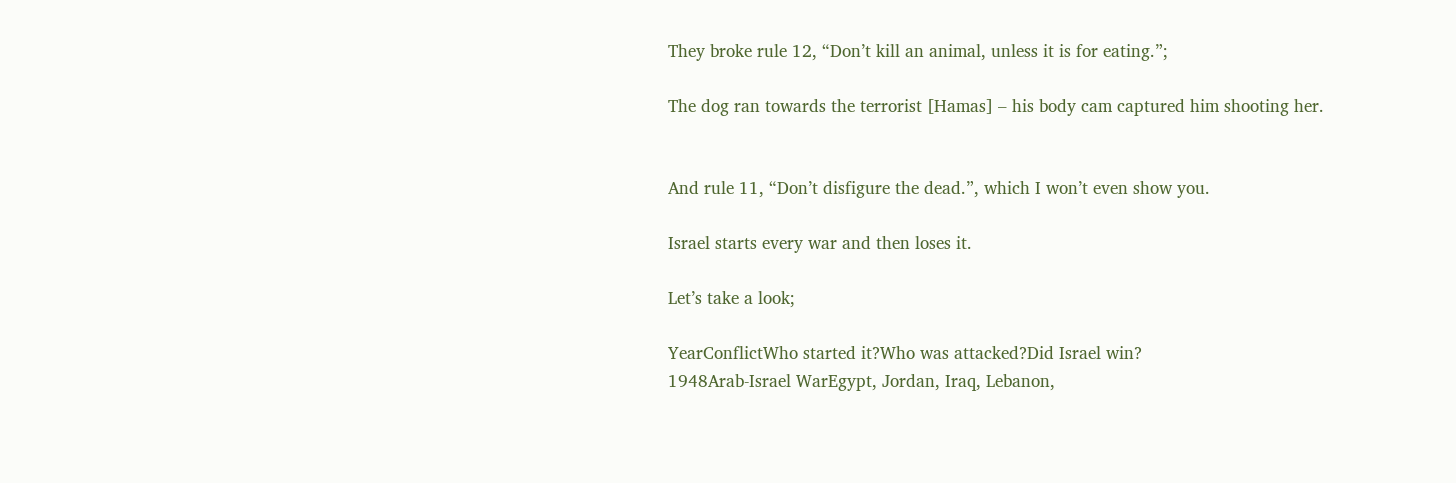They broke rule 12, “Don’t kill an animal, unless it is for eating.”;

The dog ran towards the terrorist [Hamas] – his body cam captured him shooting her.


And rule 11, “Don’t disfigure the dead.”, which I won’t even show you.

Israel starts every war and then loses it.

Let’s take a look;

YearConflictWho started it?Who was attacked?Did Israel win?
1948Arab-Israel WarEgypt, Jordan, Iraq, Lebanon,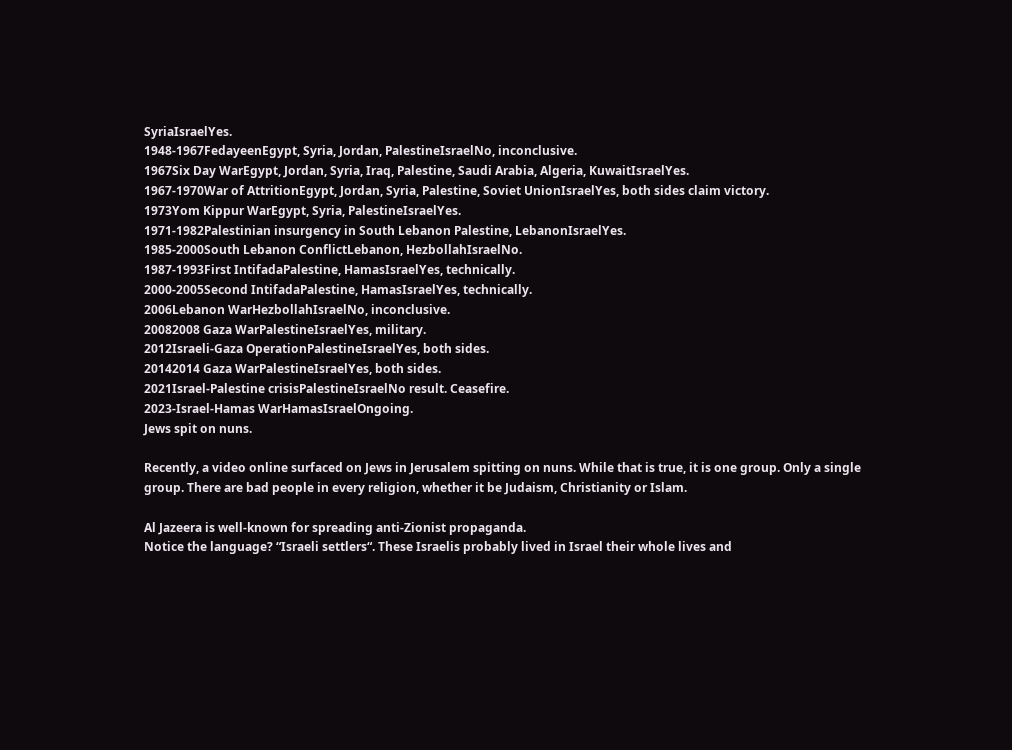SyriaIsraelYes.
1948-1967FedayeenEgypt, Syria, Jordan, PalestineIsraelNo, inconclusive.
1967Six Day WarEgypt, Jordan, Syria, Iraq, Palestine, Saudi Arabia, Algeria, KuwaitIsraelYes.
1967-1970War of AttritionEgypt, Jordan, Syria, Palestine, Soviet UnionIsraelYes, both sides claim victory.
1973Yom Kippur WarEgypt, Syria, PalestineIsraelYes.
1971-1982Palestinian insurgency in South Lebanon Palestine, LebanonIsraelYes.
1985-2000South Lebanon ConflictLebanon, HezbollahIsraelNo.
1987-1993First IntifadaPalestine, HamasIsraelYes, technically.
2000-2005Second IntifadaPalestine, HamasIsraelYes, technically.
2006Lebanon WarHezbollahIsraelNo, inconclusive.
20082008 Gaza WarPalestineIsraelYes, military.
2012Israeli-Gaza OperationPalestineIsraelYes, both sides.
20142014 Gaza WarPalestineIsraelYes, both sides.
2021Israel-Palestine crisisPalestineIsraelNo result. Ceasefire.
2023-Israel-Hamas WarHamasIsraelOngoing.
Jews spit on nuns.

Recently, a video online surfaced on Jews in Jerusalem spitting on nuns. While that is true, it is one group. Only a single group. There are bad people in every religion, whether it be Judaism, Christianity or Islam.

Al Jazeera is well-known for spreading anti-Zionist propaganda.
Notice the language? “Israeli settlers“. These Israelis probably lived in Israel their whole lives and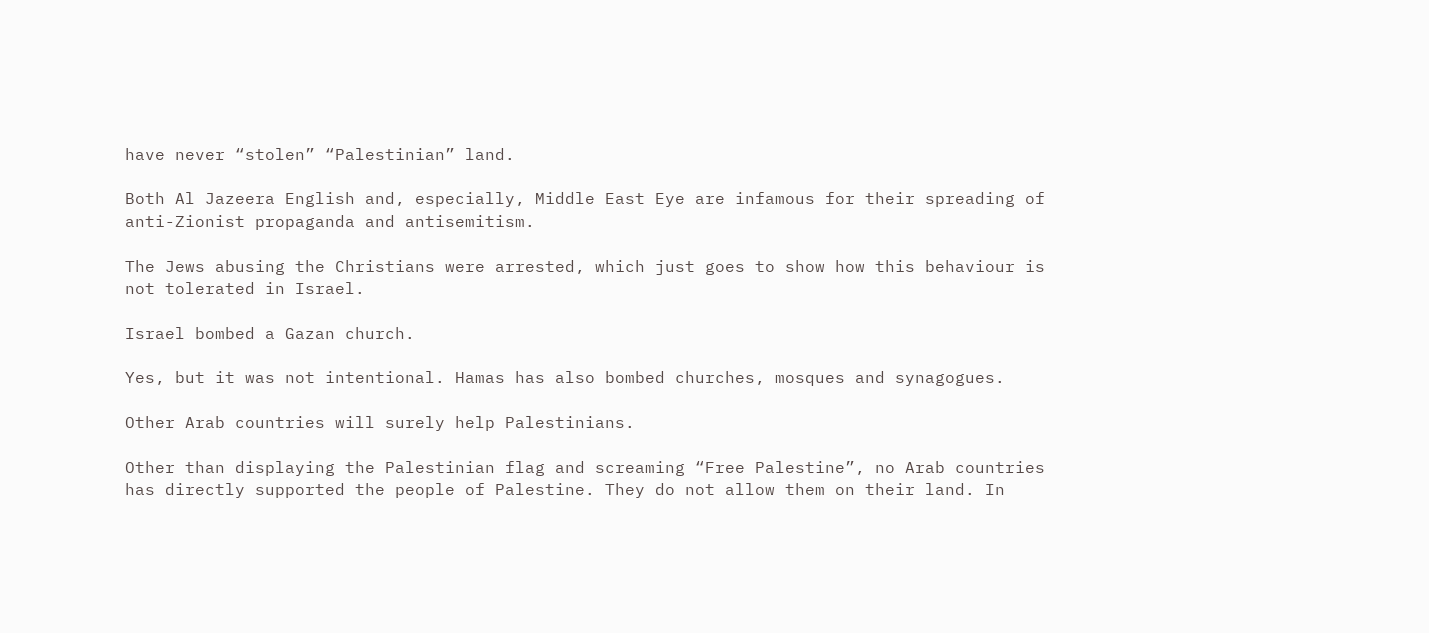have never “stolen” “Palestinian” land.

Both Al Jazeera English and, especially, Middle East Eye are infamous for their spreading of anti-Zionist propaganda and antisemitism.

The Jews abusing the Christians were arrested, which just goes to show how this behaviour is not tolerated in Israel.

Israel bombed a Gazan church.

Yes, but it was not intentional. Hamas has also bombed churches, mosques and synagogues.

Other Arab countries will surely help Palestinians.

Other than displaying the Palestinian flag and screaming “Free Palestine”, no Arab countries has directly supported the people of Palestine. They do not allow them on their land. In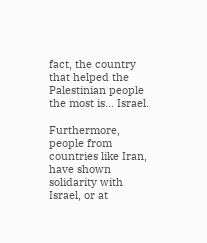fact, the country that helped the Palestinian people the most is… Israel.

Furthermore, people from countries like Iran, have shown solidarity with Israel, or at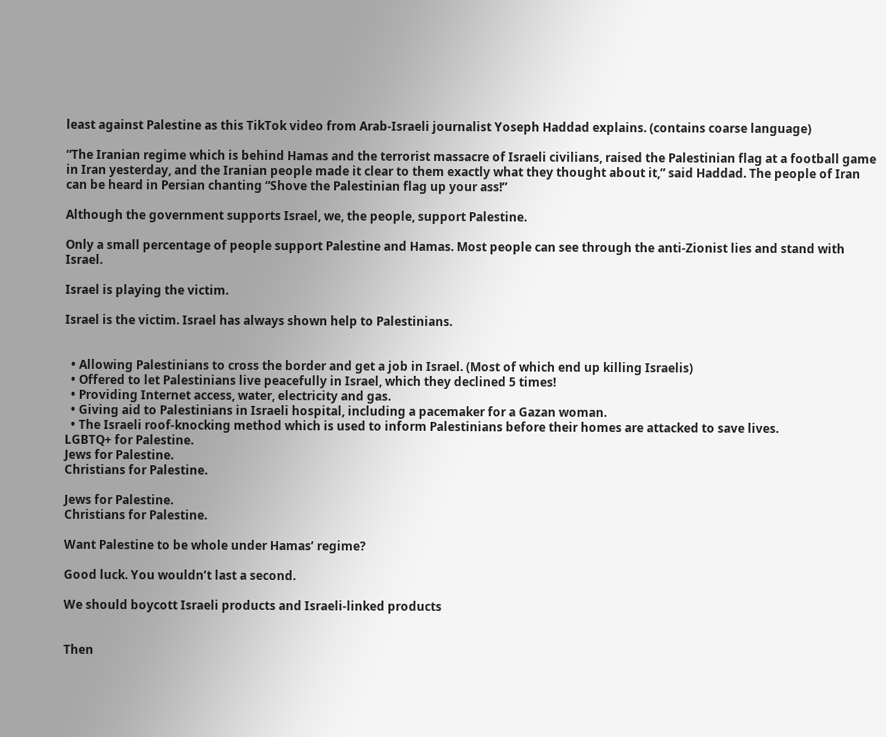least against Palestine as this TikTok video from Arab-Israeli journalist Yoseph Haddad explains. (contains coarse language)

“The Iranian regime which is behind Hamas and the terrorist massacre of Israeli civilians, raised the Palestinian flag at a football game in Iran yesterday, and the Iranian people made it clear to them exactly what they thought about it,” said Haddad. The people of Iran can be heard in Persian chanting “Shove the Palestinian flag up your ass!”

Although the government supports Israel, we, the people, support Palestine.

Only a small percentage of people support Palestine and Hamas. Most people can see through the anti-Zionist lies and stand with Israel.

Israel is playing the victim.

Israel is the victim. Israel has always shown help to Palestinians.


  • Allowing Palestinians to cross the border and get a job in Israel. (Most of which end up killing Israelis)
  • Offered to let Palestinians live peacefully in Israel, which they declined 5 times!
  • Providing Internet access, water, electricity and gas.
  • Giving aid to Palestinians in Israeli hospital, including a pacemaker for a Gazan woman.
  • The Israeli roof-knocking method which is used to inform Palestinians before their homes are attacked to save lives.
LGBTQ+ for Palestine.
Jews for Palestine.
Christians for Palestine.

Jews for Palestine.
Christians for Palestine.

Want Palestine to be whole under Hamas’ regime?

Good luck. You wouldn’t last a second.

We should boycott Israeli products and Israeli-linked products


Then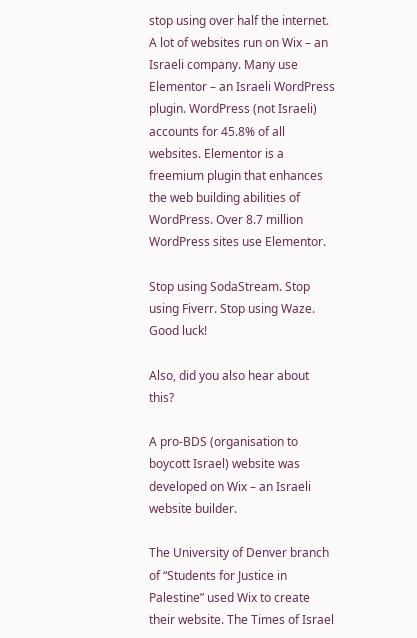stop using over half the internet. A lot of websites run on Wix – an Israeli company. Many use Elementor – an Israeli WordPress plugin. WordPress (not Israeli) accounts for 45.8% of all websites. Elementor is a freemium plugin that enhances the web building abilities of WordPress. Over 8.7 million WordPress sites use Elementor.

Stop using SodaStream. Stop using Fiverr. Stop using Waze. Good luck!

Also, did you also hear about this?

A pro-BDS (organisation to boycott Israel) website was developed on Wix – an Israeli website builder.

The University of Denver branch of “Students for Justice in Palestine” used Wix to create their website. The Times of Israel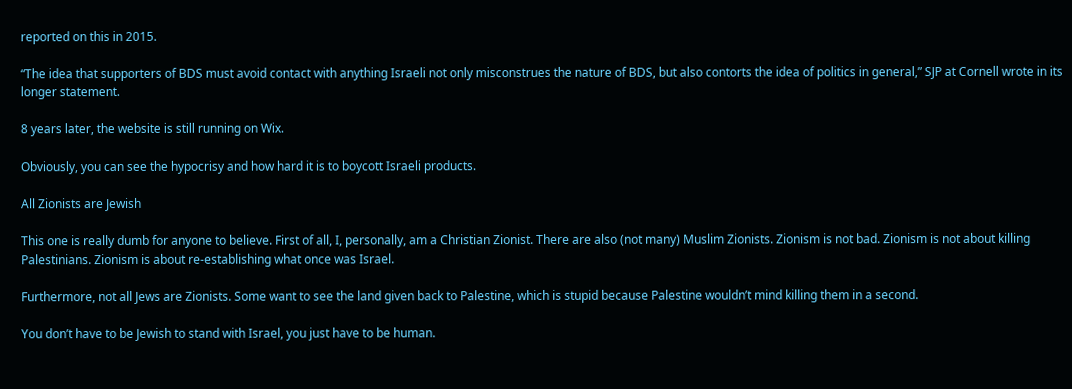reported on this in 2015.

“The idea that supporters of BDS must avoid contact with anything Israeli not only misconstrues the nature of BDS, but also contorts the idea of politics in general,” SJP at Cornell wrote in its longer statement.

8 years later, the website is still running on Wix.

Obviously, you can see the hypocrisy and how hard it is to boycott Israeli products.

All Zionists are Jewish

This one is really dumb for anyone to believe. First of all, I, personally, am a Christian Zionist. There are also (not many) Muslim Zionists. Zionism is not bad. Zionism is not about killing Palestinians. Zionism is about re-establishing what once was Israel.

Furthermore, not all Jews are Zionists. Some want to see the land given back to Palestine, which is stupid because Palestine wouldn’t mind killing them in a second.

You don’t have to be Jewish to stand with Israel, you just have to be human.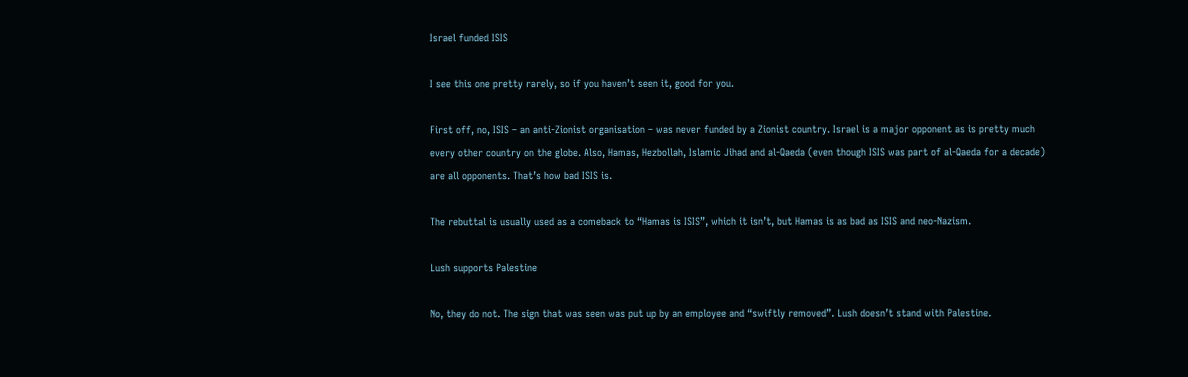Israel funded ISIS

I see this one pretty rarely, so if you haven’t seen it, good for you.

First off, no, ISIS – an anti-Zionist organisation – was never funded by a Zionist country. Israel is a major opponent as is pretty much every other country on the globe. Also, Hamas, Hezbollah, Islamic Jihad and al-Qaeda (even though ISIS was part of al-Qaeda for a decade) are all opponents. That’s how bad ISIS is.

The rebuttal is usually used as a comeback to “Hamas is ISIS”, which it isn’t, but Hamas is as bad as ISIS and neo-Nazism.

Lush supports Palestine

No, they do not. The sign that was seen was put up by an employee and “swiftly removed”. Lush doesn’t stand with Palestine.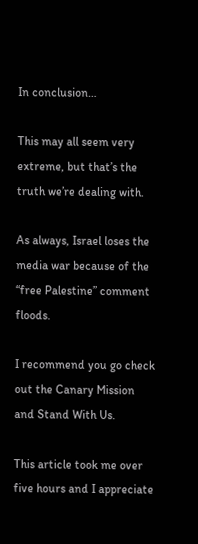In conclusion…

This may all seem very extreme, but that’s the truth we’re dealing with.

As always, Israel loses the media war because of the “free Palestine” comment floods.

I recommend you go check out the Canary Mission and Stand With Us.

This article took me over five hours and I appreciate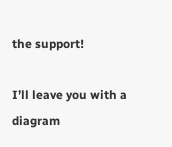the support!

I’ll leave you with a diagram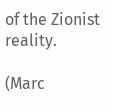of the Zionist reality.

(Marc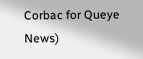Corbac for Queye News)